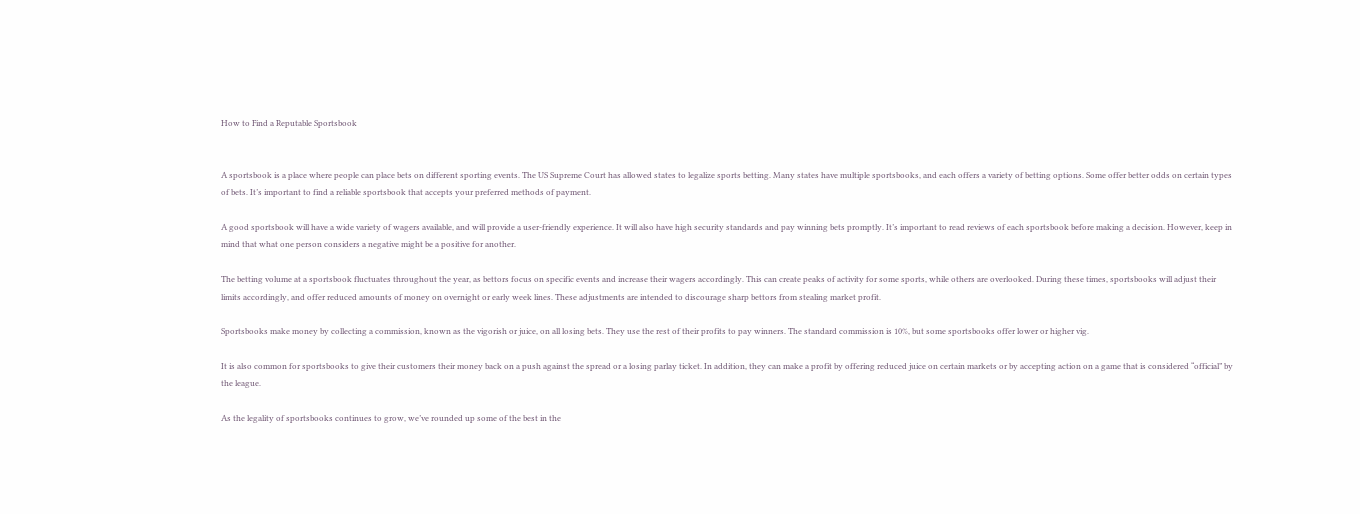How to Find a Reputable Sportsbook


A sportsbook is a place where people can place bets on different sporting events. The US Supreme Court has allowed states to legalize sports betting. Many states have multiple sportsbooks, and each offers a variety of betting options. Some offer better odds on certain types of bets. It’s important to find a reliable sportsbook that accepts your preferred methods of payment.

A good sportsbook will have a wide variety of wagers available, and will provide a user-friendly experience. It will also have high security standards and pay winning bets promptly. It’s important to read reviews of each sportsbook before making a decision. However, keep in mind that what one person considers a negative might be a positive for another.

The betting volume at a sportsbook fluctuates throughout the year, as bettors focus on specific events and increase their wagers accordingly. This can create peaks of activity for some sports, while others are overlooked. During these times, sportsbooks will adjust their limits accordingly, and offer reduced amounts of money on overnight or early week lines. These adjustments are intended to discourage sharp bettors from stealing market profit.

Sportsbooks make money by collecting a commission, known as the vigorish or juice, on all losing bets. They use the rest of their profits to pay winners. The standard commission is 10%, but some sportsbooks offer lower or higher vig.

It is also common for sportsbooks to give their customers their money back on a push against the spread or a losing parlay ticket. In addition, they can make a profit by offering reduced juice on certain markets or by accepting action on a game that is considered “official” by the league.

As the legality of sportsbooks continues to grow, we’ve rounded up some of the best in the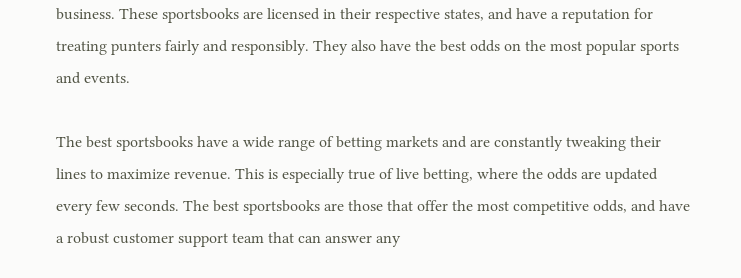business. These sportsbooks are licensed in their respective states, and have a reputation for treating punters fairly and responsibly. They also have the best odds on the most popular sports and events.

The best sportsbooks have a wide range of betting markets and are constantly tweaking their lines to maximize revenue. This is especially true of live betting, where the odds are updated every few seconds. The best sportsbooks are those that offer the most competitive odds, and have a robust customer support team that can answer any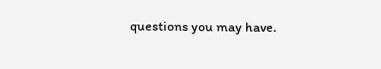questions you may have.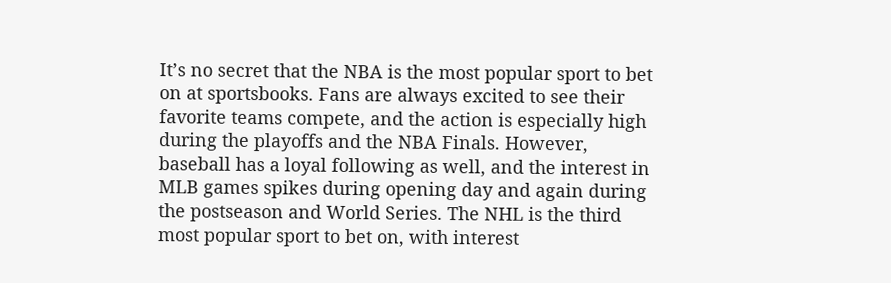It’s no secret that the NBA is the most popular sport to bet on at sportsbooks. Fans are always excited to see their favorite teams compete, and the action is especially high during the playoffs and the NBA Finals. However, baseball has a loyal following as well, and the interest in MLB games spikes during opening day and again during the postseason and World Series. The NHL is the third most popular sport to bet on, with interest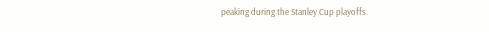peaking during the Stanley Cup playoffs.